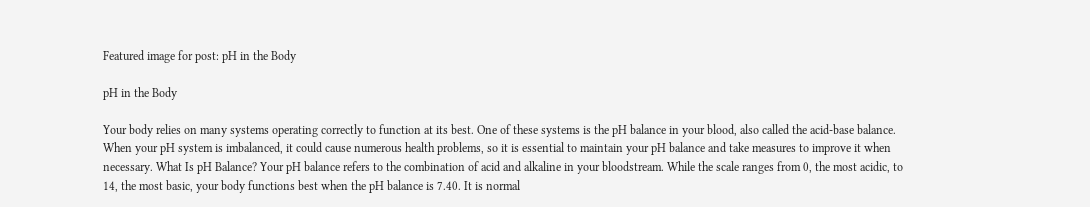Featured image for post: pH in the Body

pH in the Body

Your body relies on many systems operating correctly to function at its best. One of these systems is the pH balance in your blood, also called the acid-base balance. When your pH system is imbalanced, it could cause numerous health problems, so it is essential to maintain your pH balance and take measures to improve it when necessary. What Is pH Balance? Your pH balance refers to the combination of acid and alkaline in your bloodstream. While the scale ranges from 0, the most acidic, to 14, the most basic, your body functions best when the pH balance is 7.40. It is normal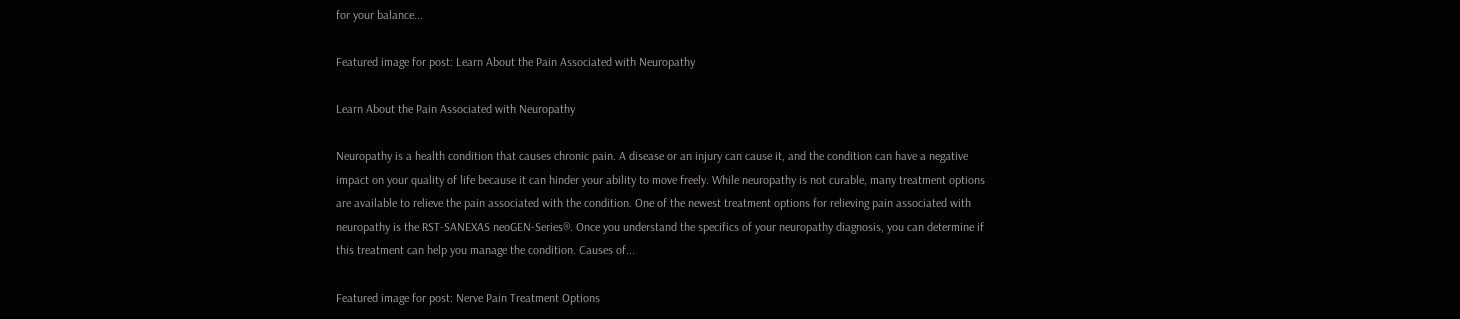for your balance...

Featured image for post: Learn About the Pain Associated with Neuropathy

Learn About the Pain Associated with Neuropathy

Neuropathy is a health condition that causes chronic pain. A disease or an injury can cause it, and the condition can have a negative impact on your quality of life because it can hinder your ability to move freely. While neuropathy is not curable, many treatment options are available to relieve the pain associated with the condition. One of the newest treatment options for relieving pain associated with neuropathy is the RST-SANEXAS neoGEN-Series®. Once you understand the specifics of your neuropathy diagnosis, you can determine if this treatment can help you manage the condition. Causes of...

Featured image for post: Nerve Pain Treatment Options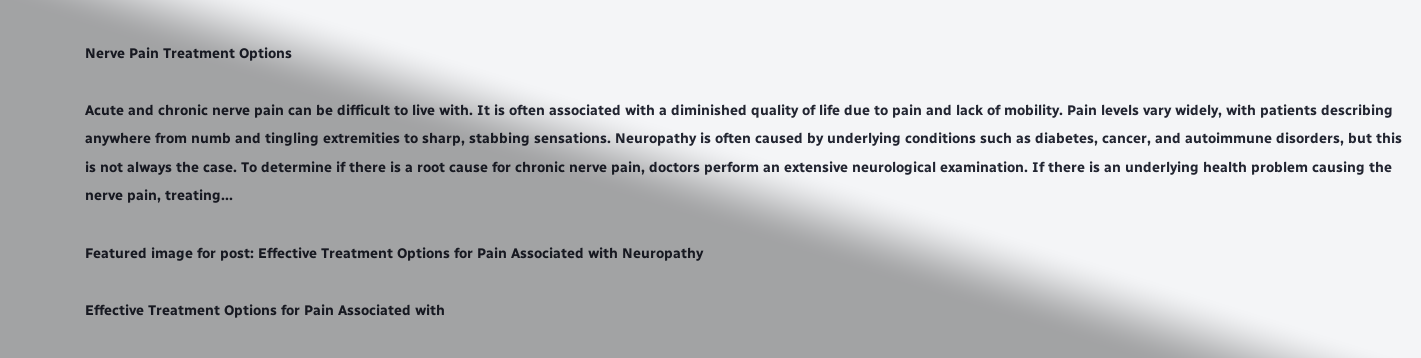Nerve Pain Treatment Options

Acute and chronic nerve pain can be difficult to live with. It is often associated with a diminished quality of life due to pain and lack of mobility. Pain levels vary widely, with patients describing anywhere from numb and tingling extremities to sharp, stabbing sensations. Neuropathy is often caused by underlying conditions such as diabetes, cancer, and autoimmune disorders, but this is not always the case. To determine if there is a root cause for chronic nerve pain, doctors perform an extensive neurological examination. If there is an underlying health problem causing the nerve pain, treating...

Featured image for post: Effective Treatment Options for Pain Associated with Neuropathy

Effective Treatment Options for Pain Associated with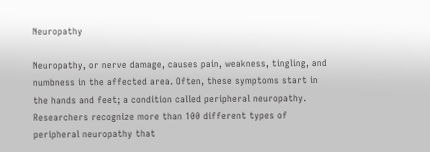Neuropathy

Neuropathy, or nerve damage, causes pain, weakness, tingling, and numbness in the affected area. Often, these symptoms start in the hands and feet; a condition called peripheral neuropathy. Researchers recognize more than 100 different types of peripheral neuropathy that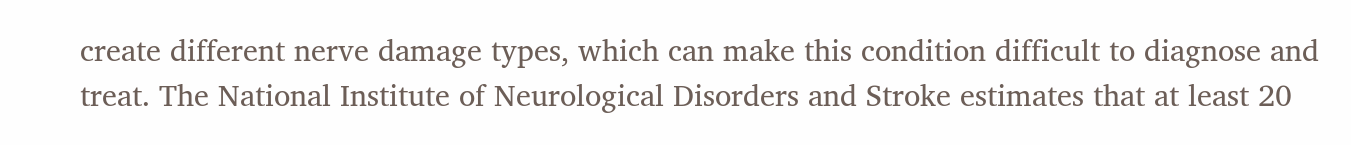create different nerve damage types, which can make this condition difficult to diagnose and treat. The National Institute of Neurological Disorders and Stroke estimates that at least 20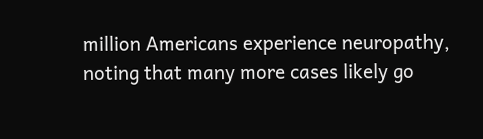million Americans experience neuropathy, noting that many more cases likely go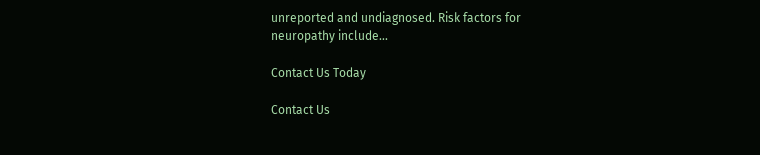unreported and undiagnosed. Risk factors for neuropathy include...

Contact Us Today

Contact Us